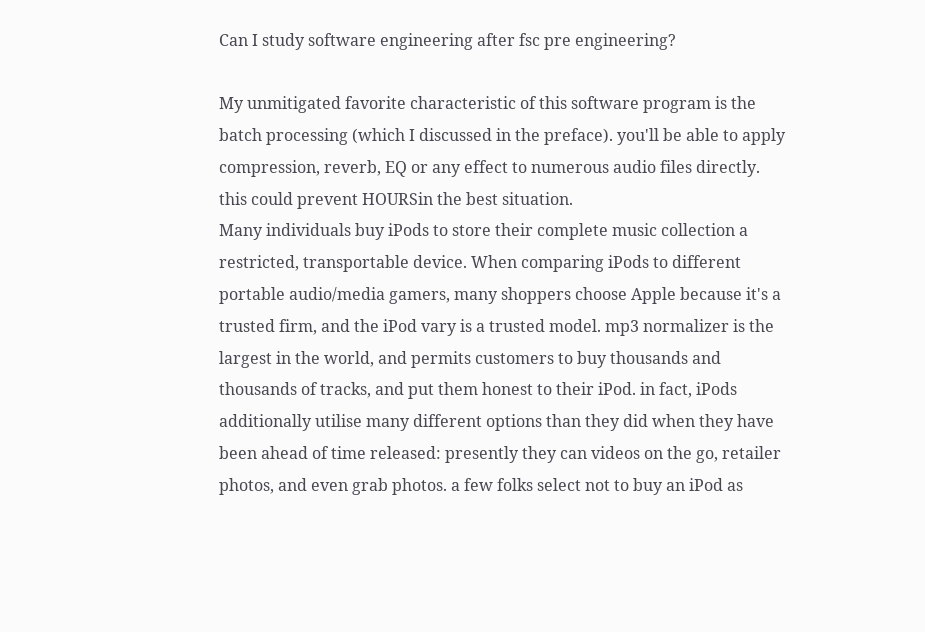Can I study software engineering after fsc pre engineering?

My unmitigated favorite characteristic of this software program is the batch processing (which I discussed in the preface). you'll be able to apply compression, reverb, EQ or any effect to numerous audio files directly. this could prevent HOURSin the best situation.
Many individuals buy iPods to store their complete music collection a restricted, transportable device. When comparing iPods to different portable audio/media gamers, many shoppers choose Apple because it's a trusted firm, and the iPod vary is a trusted model. mp3 normalizer is the largest in the world, and permits customers to buy thousands and thousands of tracks, and put them honest to their iPod. in fact, iPods additionally utilise many different options than they did when they have been ahead of time released: presently they can videos on the go, retailer photos, and even grab photos. a few folks select not to buy an iPod as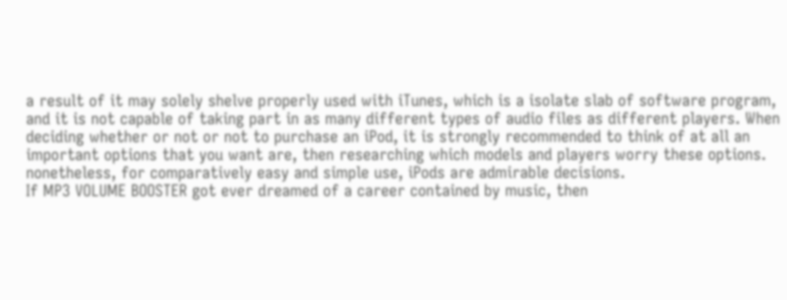a result of it may solely shelve properly used with iTunes, which is a isolate slab of software program, and it is not capable of taking part in as many different types of audio files as different players. When deciding whether or not or not to purchase an iPod, it is strongly recommended to think of at all an important options that you want are, then researching which models and players worry these options. nonetheless, for comparatively easy and simple use, iPods are admirable decisions.
If MP3 VOLUME BOOSTER got ever dreamed of a career contained by music, then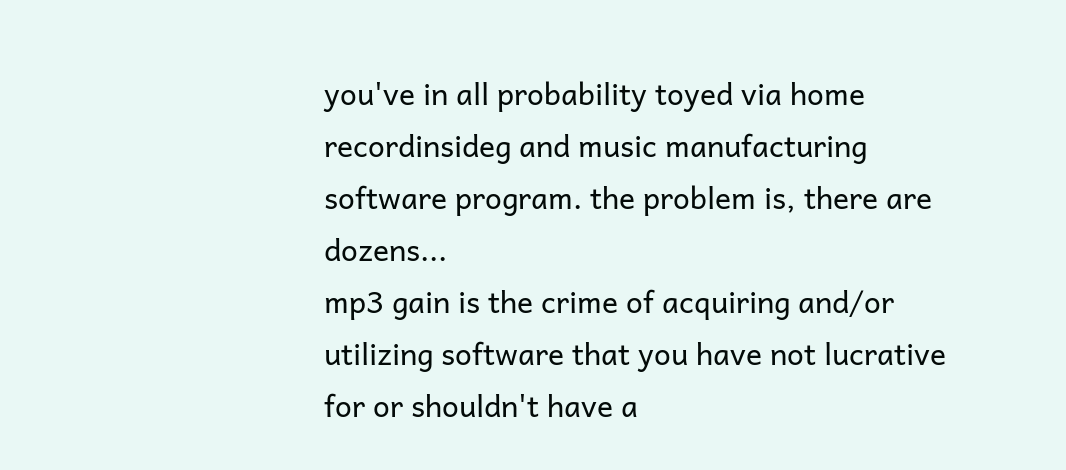you've in all probability toyed via home recordinsideg and music manufacturing software program. the problem is, there are dozens...
mp3 gain is the crime of acquiring and/or utilizing software that you have not lucrative for or shouldn't have a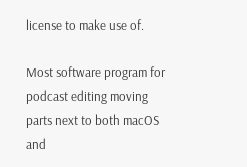license to make use of.

Most software program for podcast editing moving parts next to both macOS and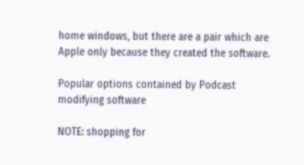home windows, but there are a pair which are Apple only because they created the software.

Popular options contained by Podcast modifying software

NOTE: shopping for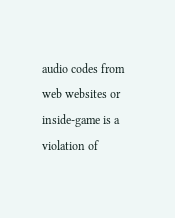audio codes from web websites or inside-game is a violation of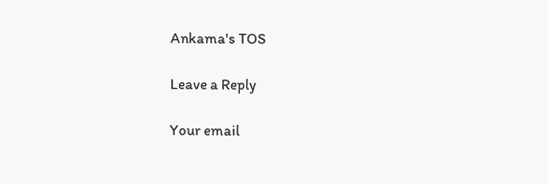Ankama's TOS

Leave a Reply

Your email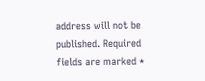address will not be published. Required fields are marked *